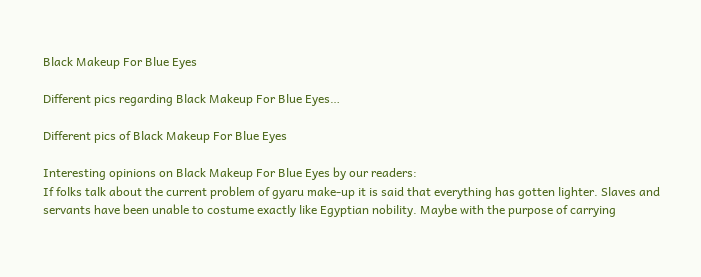Black Makeup For Blue Eyes

Different pics regarding Black Makeup For Blue Eyes…

Different pics of Black Makeup For Blue Eyes

Interesting opinions on Black Makeup For Blue Eyes by our readers:
If folks talk about the current problem of gyaru make-up it is said that everything has gotten lighter. Slaves and servants have been unable to costume exactly like Egyptian nobility. Maybe with the purpose of carrying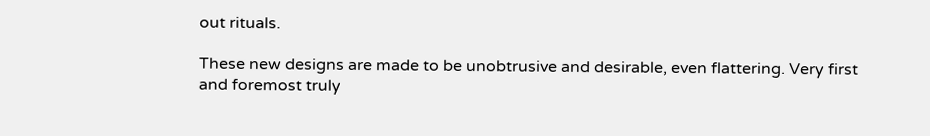out rituals.

These new designs are made to be unobtrusive and desirable, even flattering. Very first and foremost truly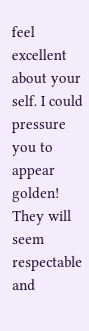feel excellent about your self. I could pressure you to appear golden! They will seem respectable and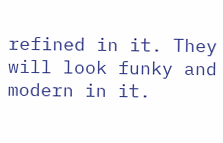refined in it. They will look funky and modern in it.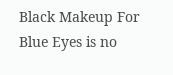Black Makeup For Blue Eyes is no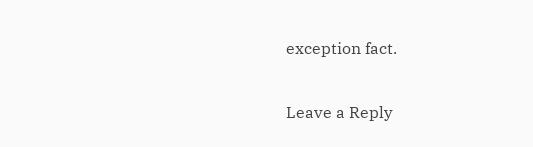exception fact.

Leave a Reply